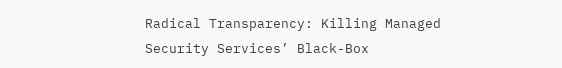Radical Transparency: Killing Managed Security Services’ Black-Box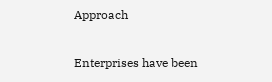Approach

Enterprises have been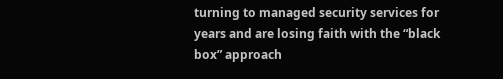turning to managed security services for years and are losing faith with the “black box” approach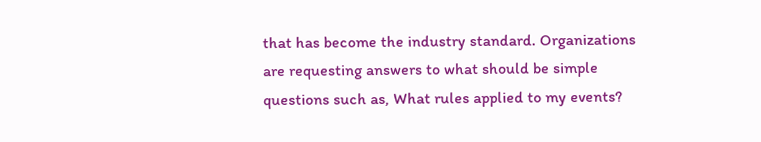that has become the industry standard. Organizations are requesting answers to what should be simple questions such as, What rules applied to my events?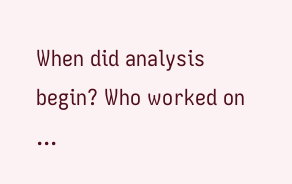When did analysis begin? Who worked on ...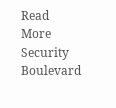Read More
Security Boulevard